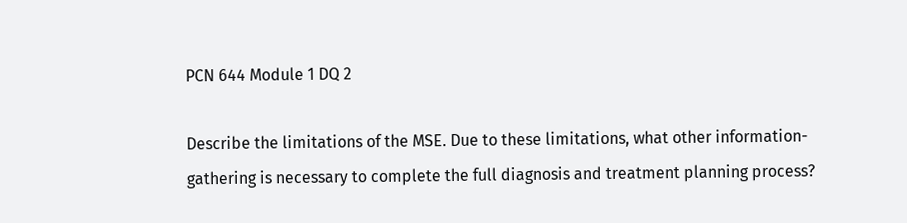PCN 644 Module 1 DQ 2

Describe the limitations of the MSE. Due to these limitations, what other information-gathering is necessary to complete the full diagnosis and treatment planning process?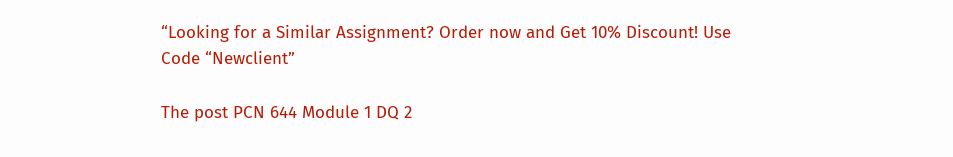“Looking for a Similar Assignment? Order now and Get 10% Discount! Use Code “Newclient”

The post PCN 644 Module 1 DQ 2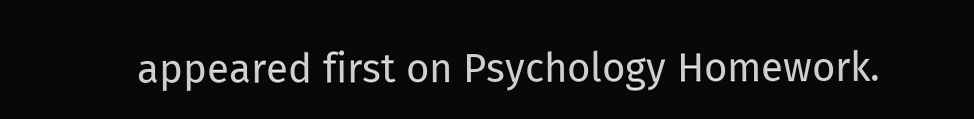appeared first on Psychology Homework.